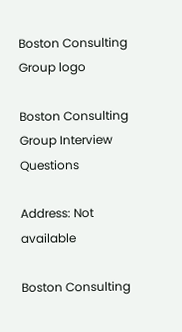Boston Consulting Group logo

Boston Consulting Group Interview Questions

Address: Not available

Boston Consulting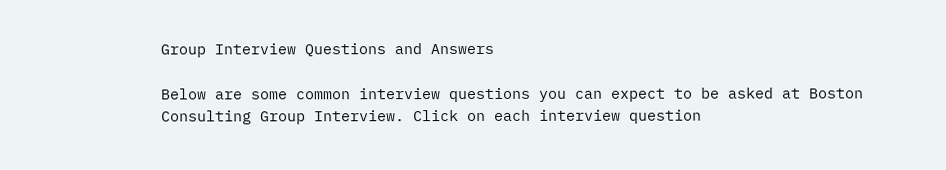Group Interview Questions and Answers

Below are some common interview questions you can expect to be asked at Boston Consulting Group Interview. Click on each interview question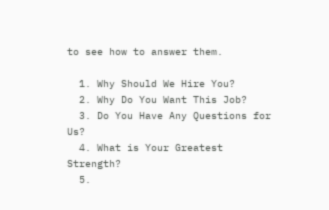to see how to answer them.

  1. Why Should We Hire You?
  2. Why Do You Want This Job?
  3. Do You Have Any Questions for Us?
  4. What is Your Greatest Strength?
  5.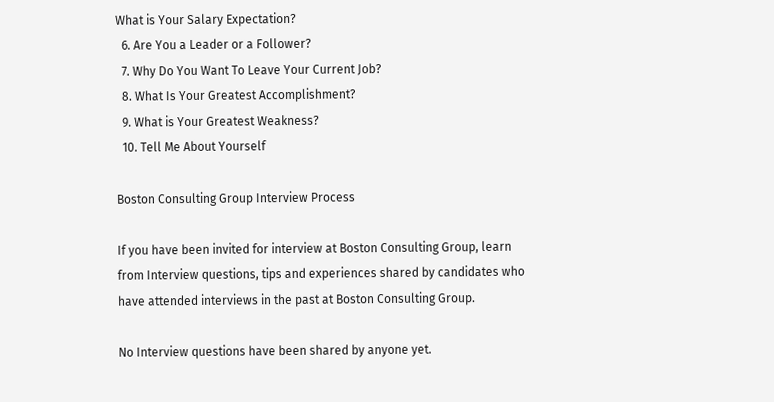What is Your Salary Expectation?
  6. Are You a Leader or a Follower?
  7. Why Do You Want To Leave Your Current Job?
  8. What Is Your Greatest Accomplishment?
  9. What is Your Greatest Weakness?
  10. Tell Me About Yourself

Boston Consulting Group Interview Process

If you have been invited for interview at Boston Consulting Group, learn from Interview questions, tips and experiences shared by candidates who have attended interviews in the past at Boston Consulting Group.

No Interview questions have been shared by anyone yet.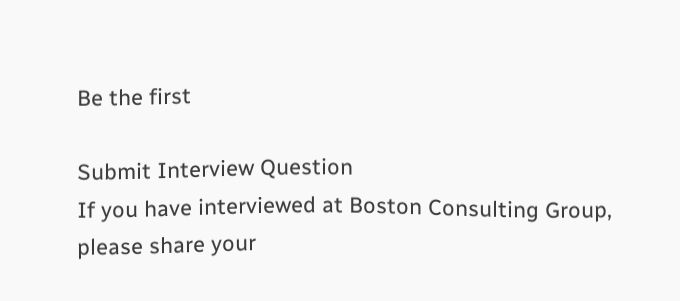Be the first

Submit Interview Question
If you have interviewed at Boston Consulting Group, please share your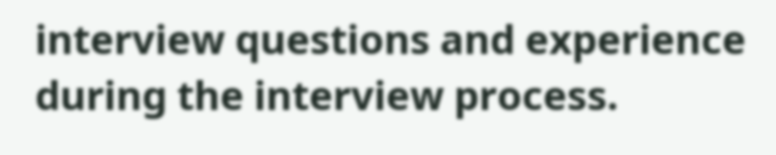interview questions and experience during the interview process.